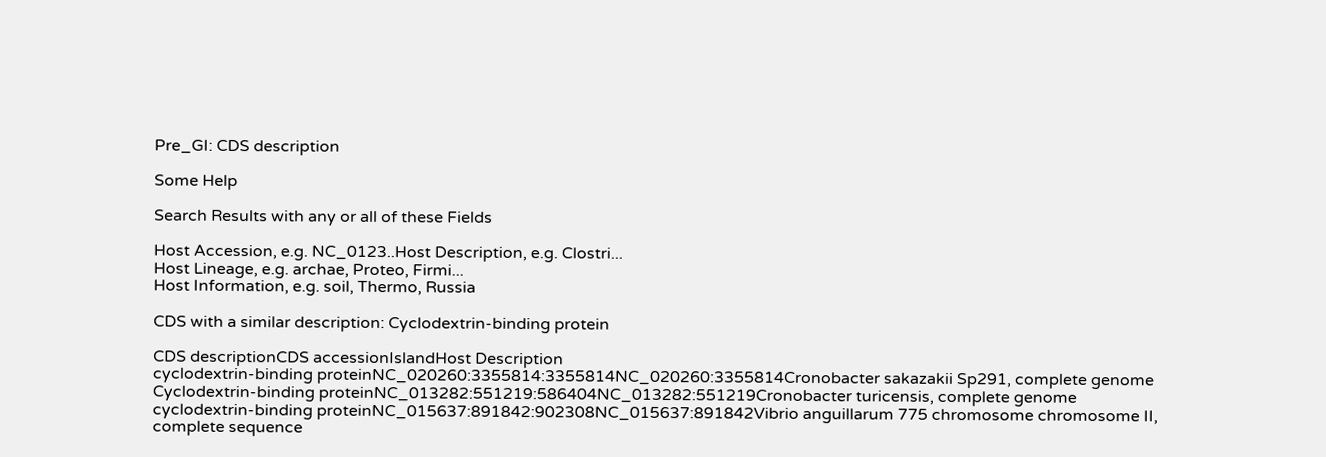Pre_GI: CDS description

Some Help

Search Results with any or all of these Fields

Host Accession, e.g. NC_0123..Host Description, e.g. Clostri...
Host Lineage, e.g. archae, Proteo, Firmi...
Host Information, e.g. soil, Thermo, Russia

CDS with a similar description: Cyclodextrin-binding protein

CDS descriptionCDS accessionIslandHost Description
cyclodextrin-binding proteinNC_020260:3355814:3355814NC_020260:3355814Cronobacter sakazakii Sp291, complete genome
Cyclodextrin-binding proteinNC_013282:551219:586404NC_013282:551219Cronobacter turicensis, complete genome
cyclodextrin-binding proteinNC_015637:891842:902308NC_015637:891842Vibrio anguillarum 775 chromosome chromosome II, complete sequence